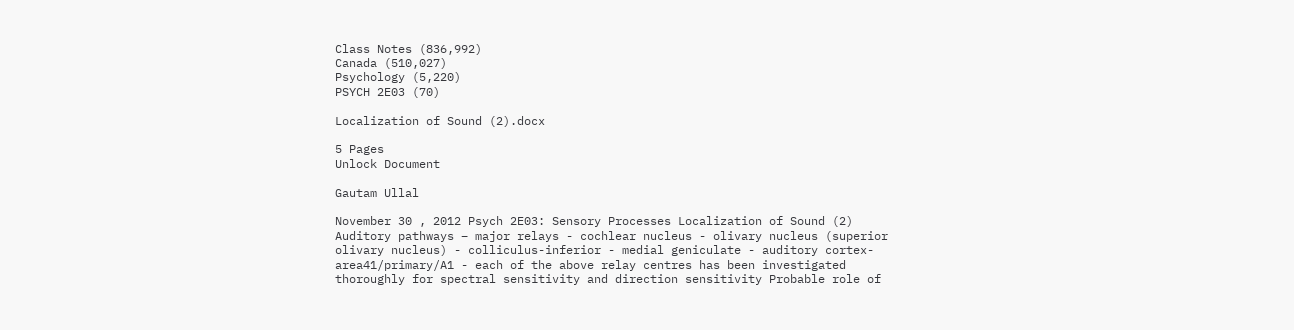Class Notes (836,992)
Canada (510,027)
Psychology (5,220)
PSYCH 2E03 (70)

Localization of Sound (2).docx

5 Pages
Unlock Document

Gautam Ullal

November 30 , 2012 Psych 2E03: Sensory Processes Localization of Sound (2) Auditory pathways – major relays - cochlear nucleus - olivary nucleus (superior olivary nucleus) - colliculus-inferior - medial geniculate - auditory cortex-area41/primary/A1 - each of the above relay centres has been investigated thoroughly for spectral sensitivity and direction sensitivity Probable role of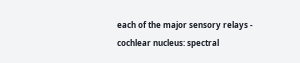each of the major sensory relays - cochlear nucleus: spectral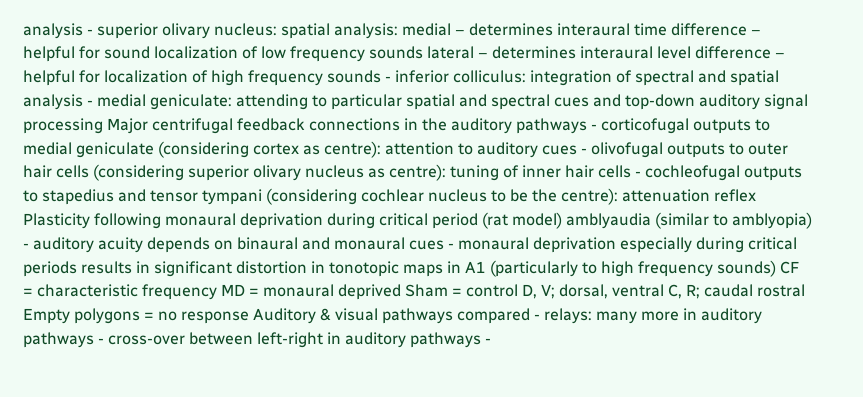analysis - superior olivary nucleus: spatial analysis: medial – determines interaural time difference – helpful for sound localization of low frequency sounds lateral – determines interaural level difference – helpful for localization of high frequency sounds - inferior colliculus: integration of spectral and spatial analysis - medial geniculate: attending to particular spatial and spectral cues and top-down auditory signal processing Major centrifugal feedback connections in the auditory pathways - corticofugal outputs to medial geniculate (considering cortex as centre): attention to auditory cues - olivofugal outputs to outer hair cells (considering superior olivary nucleus as centre): tuning of inner hair cells - cochleofugal outputs to stapedius and tensor tympani (considering cochlear nucleus to be the centre): attenuation reflex Plasticity following monaural deprivation during critical period (rat model) amblyaudia (similar to amblyopia) - auditory acuity depends on binaural and monaural cues - monaural deprivation especially during critical periods results in significant distortion in tonotopic maps in A1 (particularly to high frequency sounds) CF = characteristic frequency MD = monaural deprived Sham = control D, V; dorsal, ventral C, R; caudal rostral Empty polygons = no response Auditory & visual pathways compared - relays: many more in auditory pathways - cross-over between left-right in auditory pathways -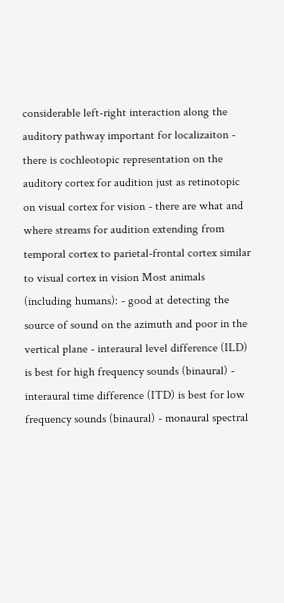considerable left-right interaction along the auditory pathway important for localizaiton - there is cochleotopic representation on the auditory cortex for audition just as retinotopic on visual cortex for vision - there are what and where streams for audition extending from temporal cortex to parietal-frontal cortex similar to visual cortex in vision Most animals (including humans): - good at detecting the source of sound on the azimuth and poor in the vertical plane - interaural level difference (ILD) is best for high frequency sounds (binaural) - interaural time difference (ITD) is best for low frequency sounds (binaural) - monaural spectral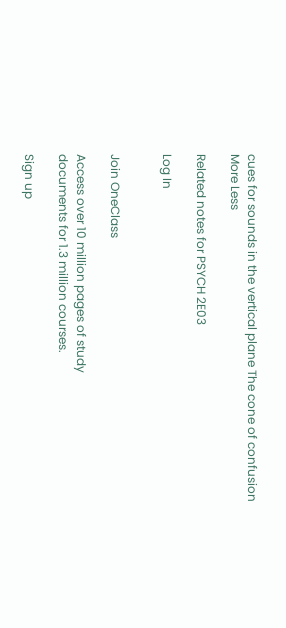cues for sounds in the vertical plane The cone of confusion
More Less

Related notes for PSYCH 2E03

Log In


Join OneClass

Access over 10 million pages of study
documents for 1.3 million courses.

Sign up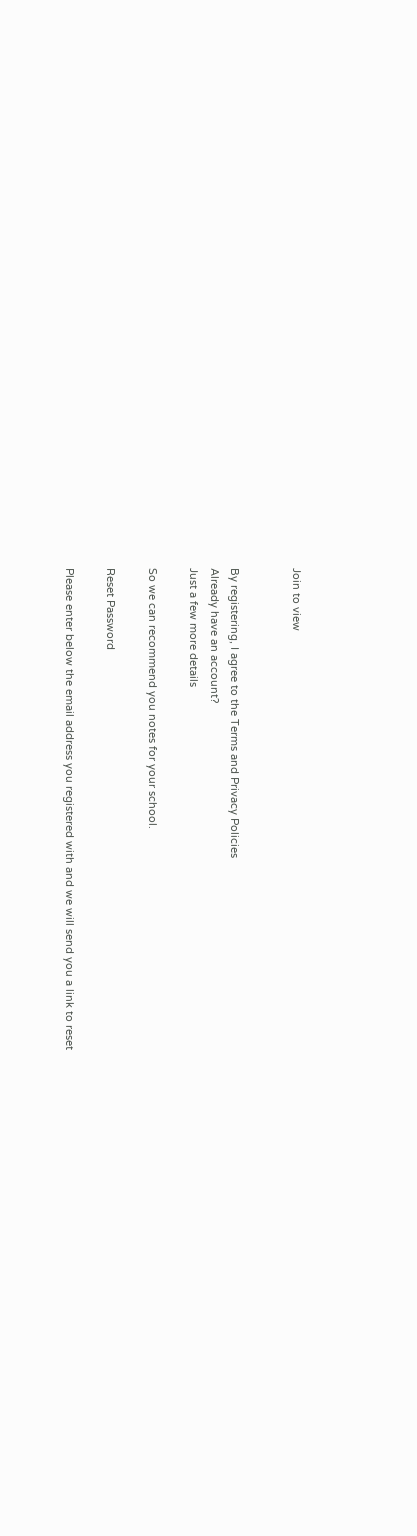Join to view


By registering, I agree to the Terms and Privacy Policies
Already have an account?
Just a few more details

So we can recommend you notes for your school.

Reset Password

Please enter below the email address you registered with and we will send you a link to reset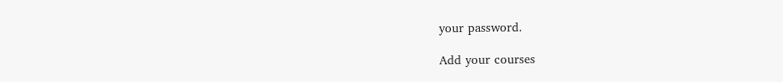your password.

Add your courses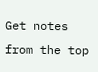Get notes from the top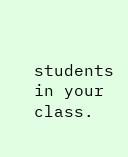students in your class.